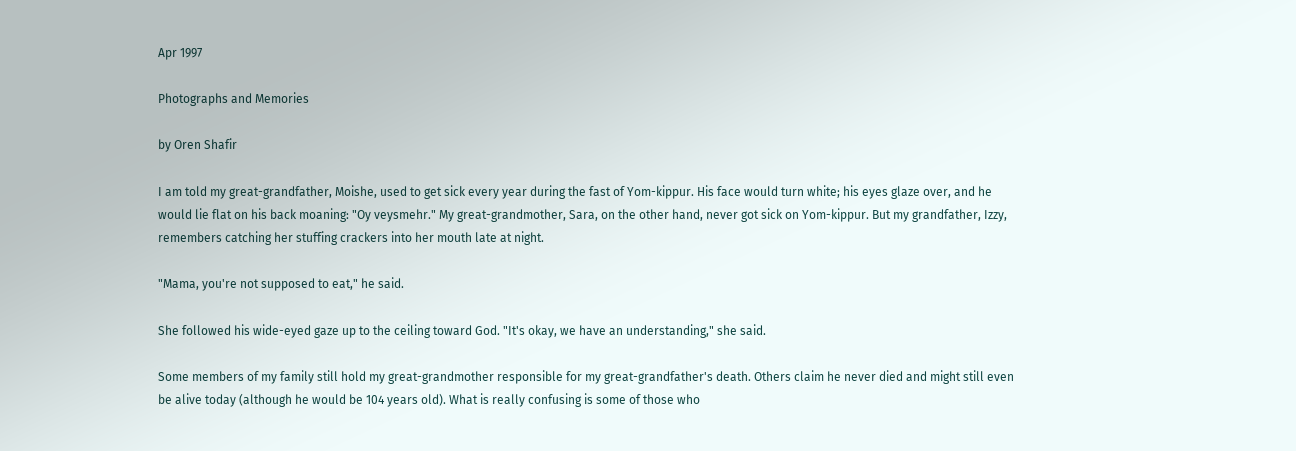Apr 1997

Photographs and Memories

by Oren Shafir

I am told my great-grandfather, Moishe, used to get sick every year during the fast of Yom-kippur. His face would turn white; his eyes glaze over, and he would lie flat on his back moaning: "Oy veysmehr." My great-grandmother, Sara, on the other hand, never got sick on Yom-kippur. But my grandfather, Izzy, remembers catching her stuffing crackers into her mouth late at night.

"Mama, you're not supposed to eat," he said.

She followed his wide-eyed gaze up to the ceiling toward God. "It's okay, we have an understanding," she said.

Some members of my family still hold my great-grandmother responsible for my great-grandfather's death. Others claim he never died and might still even be alive today (although he would be 104 years old). What is really confusing is some of those who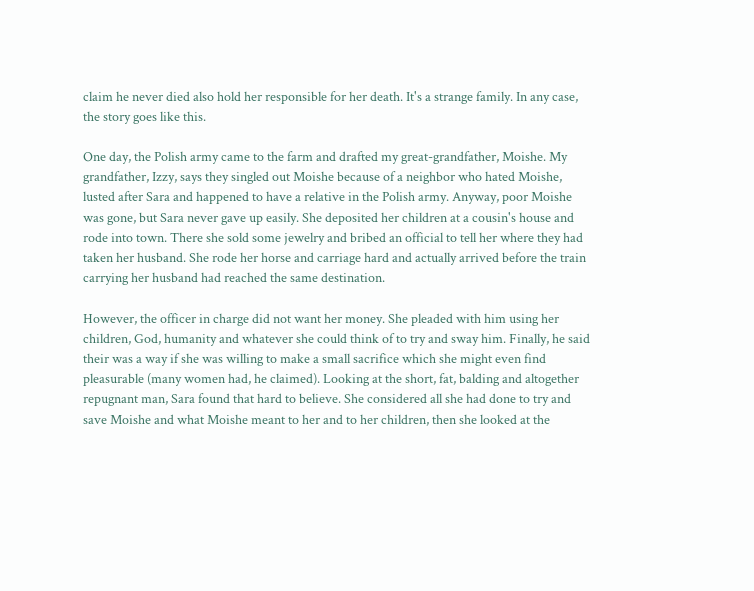claim he never died also hold her responsible for her death. It's a strange family. In any case, the story goes like this.

One day, the Polish army came to the farm and drafted my great-grandfather, Moishe. My grandfather, Izzy, says they singled out Moishe because of a neighbor who hated Moishe, lusted after Sara and happened to have a relative in the Polish army. Anyway, poor Moishe was gone, but Sara never gave up easily. She deposited her children at a cousin's house and rode into town. There she sold some jewelry and bribed an official to tell her where they had taken her husband. She rode her horse and carriage hard and actually arrived before the train carrying her husband had reached the same destination.

However, the officer in charge did not want her money. She pleaded with him using her children, God, humanity and whatever she could think of to try and sway him. Finally, he said their was a way if she was willing to make a small sacrifice which she might even find pleasurable (many women had, he claimed). Looking at the short, fat, balding and altogether repugnant man, Sara found that hard to believe. She considered all she had done to try and save Moishe and what Moishe meant to her and to her children, then she looked at the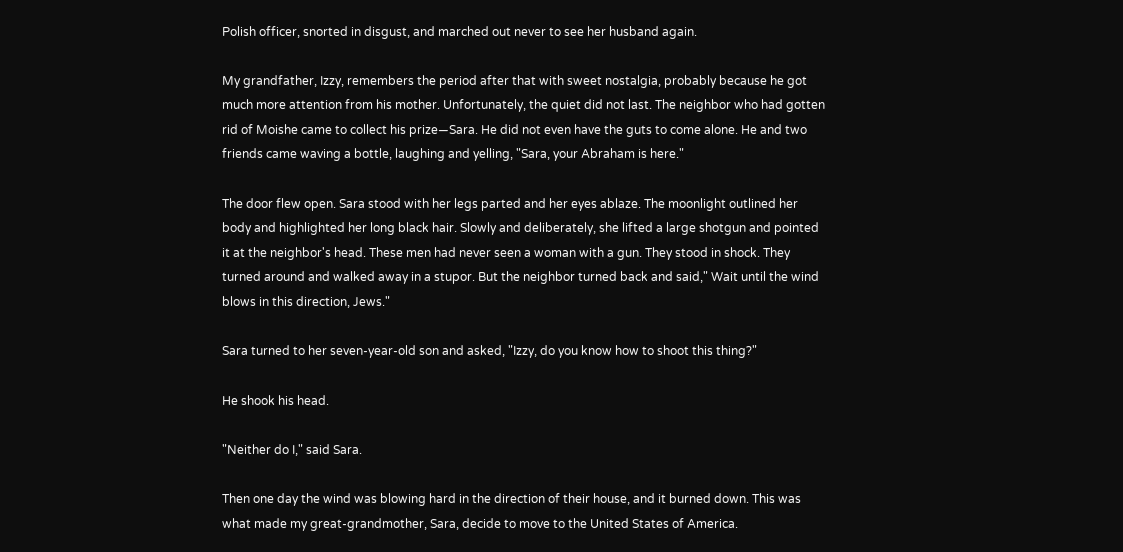Polish officer, snorted in disgust, and marched out never to see her husband again.

My grandfather, Izzy, remembers the period after that with sweet nostalgia, probably because he got much more attention from his mother. Unfortunately, the quiet did not last. The neighbor who had gotten rid of Moishe came to collect his prize—Sara. He did not even have the guts to come alone. He and two friends came waving a bottle, laughing and yelling, "Sara, your Abraham is here."

The door flew open. Sara stood with her legs parted and her eyes ablaze. The moonlight outlined her body and highlighted her long black hair. Slowly and deliberately, she lifted a large shotgun and pointed it at the neighbor's head. These men had never seen a woman with a gun. They stood in shock. They turned around and walked away in a stupor. But the neighbor turned back and said," Wait until the wind blows in this direction, Jews."

Sara turned to her seven-year-old son and asked, "Izzy, do you know how to shoot this thing?"

He shook his head.

"Neither do I," said Sara.

Then one day the wind was blowing hard in the direction of their house, and it burned down. This was what made my great-grandmother, Sara, decide to move to the United States of America.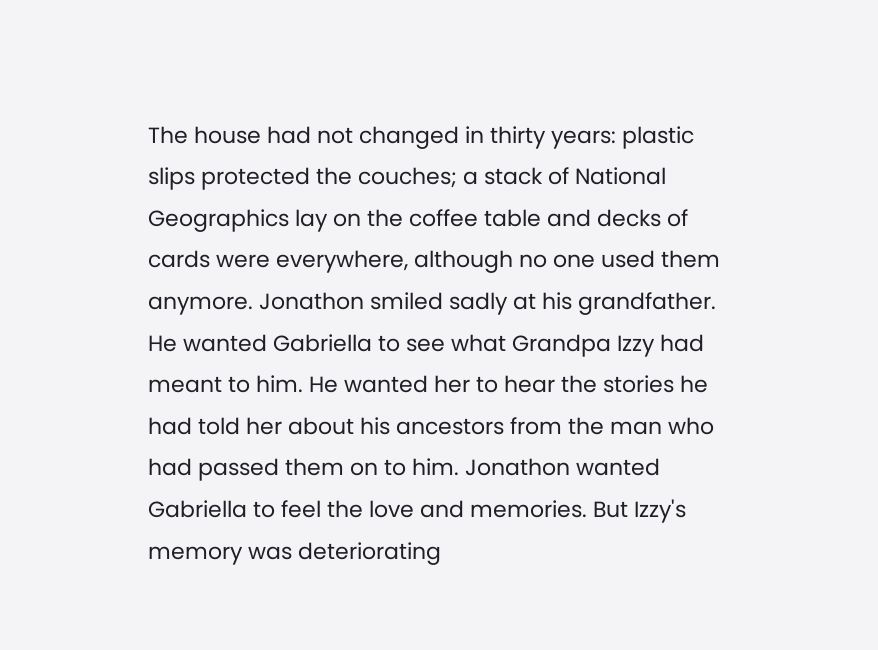The house had not changed in thirty years: plastic slips protected the couches; a stack of National Geographics lay on the coffee table and decks of cards were everywhere, although no one used them anymore. Jonathon smiled sadly at his grandfather. He wanted Gabriella to see what Grandpa Izzy had meant to him. He wanted her to hear the stories he had told her about his ancestors from the man who had passed them on to him. Jonathon wanted Gabriella to feel the love and memories. But Izzy's memory was deteriorating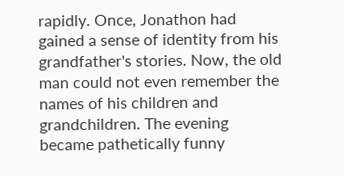rapidly. Once, Jonathon had gained a sense of identity from his grandfather's stories. Now, the old man could not even remember the names of his children and grandchildren. The evening became pathetically funny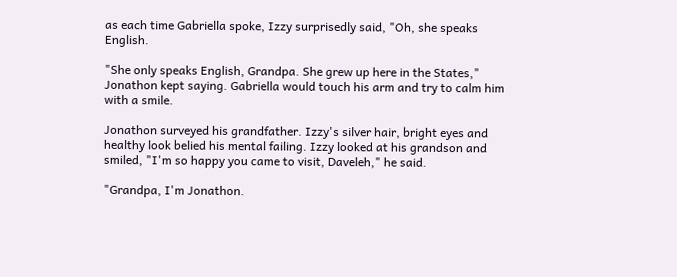as each time Gabriella spoke, Izzy surprisedly said, "Oh, she speaks English.

"She only speaks English, Grandpa. She grew up here in the States," Jonathon kept saying. Gabriella would touch his arm and try to calm him with a smile.

Jonathon surveyed his grandfather. Izzy's silver hair, bright eyes and healthy look belied his mental failing. Izzy looked at his grandson and smiled, "I'm so happy you came to visit, Daveleh," he said.

"Grandpa, I'm Jonathon.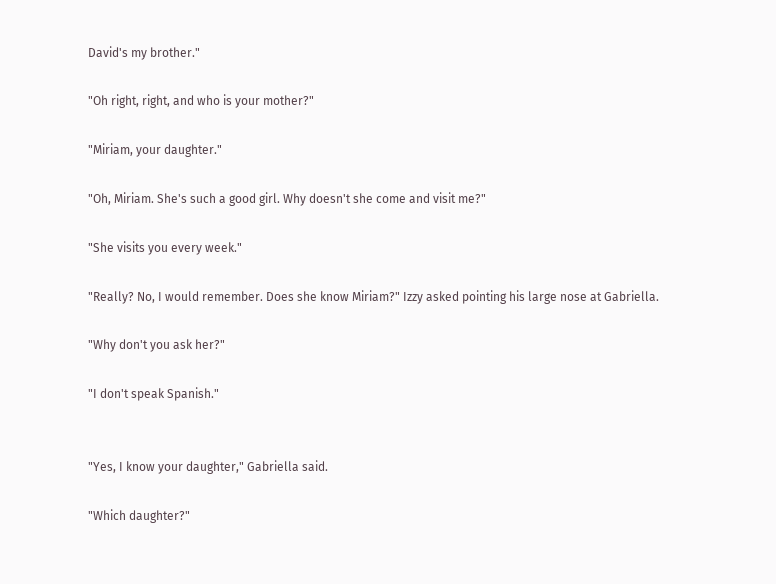David's my brother."

"Oh right, right, and who is your mother?"

"Miriam, your daughter."

"Oh, Miriam. She's such a good girl. Why doesn't she come and visit me?"

"She visits you every week."

"Really? No, I would remember. Does she know Miriam?" Izzy asked pointing his large nose at Gabriella.

"Why don't you ask her?"

"I don't speak Spanish."


"Yes, I know your daughter," Gabriella said.

"Which daughter?"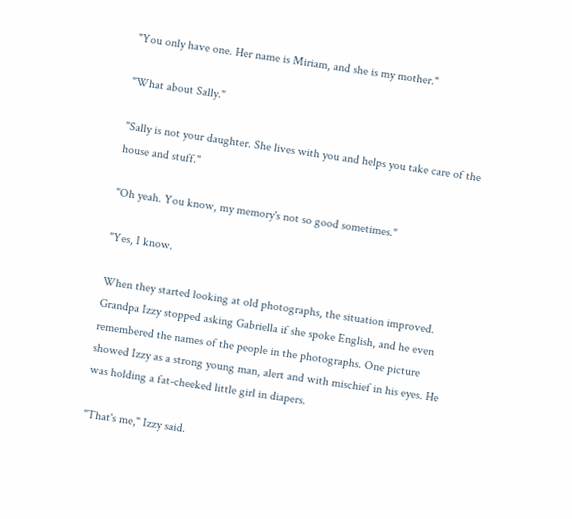"You only have one. Her name is Miriam, and she is my mother."

"What about Sally."

"Sally is not your daughter. She lives with you and helps you take care of the house and stuff."

"Oh yeah. You know, my memory's not so good sometimes."

"Yes, I know.

When they started looking at old photographs, the situation improved. Grandpa Izzy stopped asking Gabriella if she spoke English, and he even remembered the names of the people in the photographs. One picture showed Izzy as a strong young man, alert and with mischief in his eyes. He was holding a fat-cheeked little girl in diapers.

"That's me," Izzy said.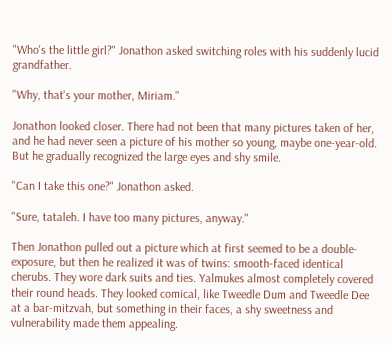"Who's the little girl?" Jonathon asked switching roles with his suddenly lucid grandfather.

"Why, that's your mother, Miriam."

Jonathon looked closer. There had not been that many pictures taken of her, and he had never seen a picture of his mother so young, maybe one-year-old. But he gradually recognized the large eyes and shy smile.

"Can I take this one?" Jonathon asked.

"Sure, tataleh. I have too many pictures, anyway."

Then Jonathon pulled out a picture which at first seemed to be a double-exposure, but then he realized it was of twins: smooth-faced identical cherubs. They wore dark suits and ties. Yalmukes almost completely covered their round heads. They looked comical, like Tweedle Dum and Tweedle Dee at a bar-mitzvah, but something in their faces, a shy sweetness and vulnerability made them appealing.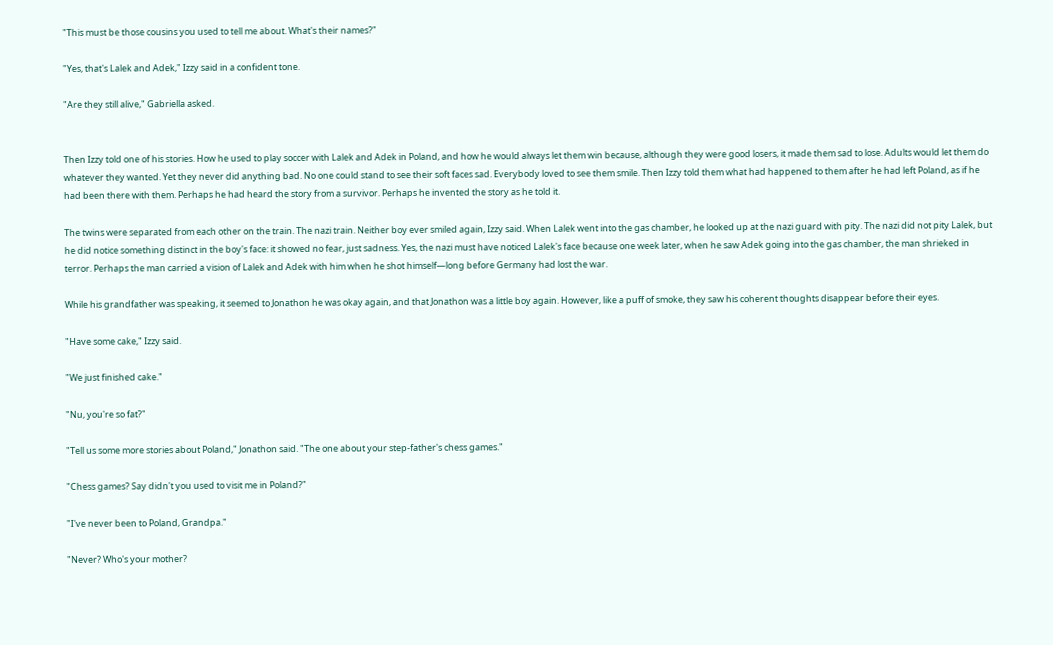"This must be those cousins you used to tell me about. What's their names?"

"Yes, that's Lalek and Adek," Izzy said in a confident tone.

"Are they still alive," Gabriella asked.


Then Izzy told one of his stories. How he used to play soccer with Lalek and Adek in Poland, and how he would always let them win because, although they were good losers, it made them sad to lose. Adults would let them do whatever they wanted. Yet they never did anything bad. No one could stand to see their soft faces sad. Everybody loved to see them smile. Then Izzy told them what had happened to them after he had left Poland, as if he had been there with them. Perhaps he had heard the story from a survivor. Perhaps he invented the story as he told it.

The twins were separated from each other on the train. The nazi train. Neither boy ever smiled again, Izzy said. When Lalek went into the gas chamber, he looked up at the nazi guard with pity. The nazi did not pity Lalek, but he did notice something distinct in the boy's face: it showed no fear, just sadness. Yes, the nazi must have noticed Lalek's face because one week later, when he saw Adek going into the gas chamber, the man shrieked in terror. Perhaps the man carried a vision of Lalek and Adek with him when he shot himself—long before Germany had lost the war.

While his grandfather was speaking, it seemed to Jonathon he was okay again, and that Jonathon was a little boy again. However, like a puff of smoke, they saw his coherent thoughts disappear before their eyes.

"Have some cake," Izzy said.

"We just finished cake."

"Nu, you're so fat?"

"Tell us some more stories about Poland," Jonathon said. "The one about your step-father's chess games."

"Chess games? Say didn't you used to visit me in Poland?"

"I've never been to Poland, Grandpa."

"Never? Who's your mother?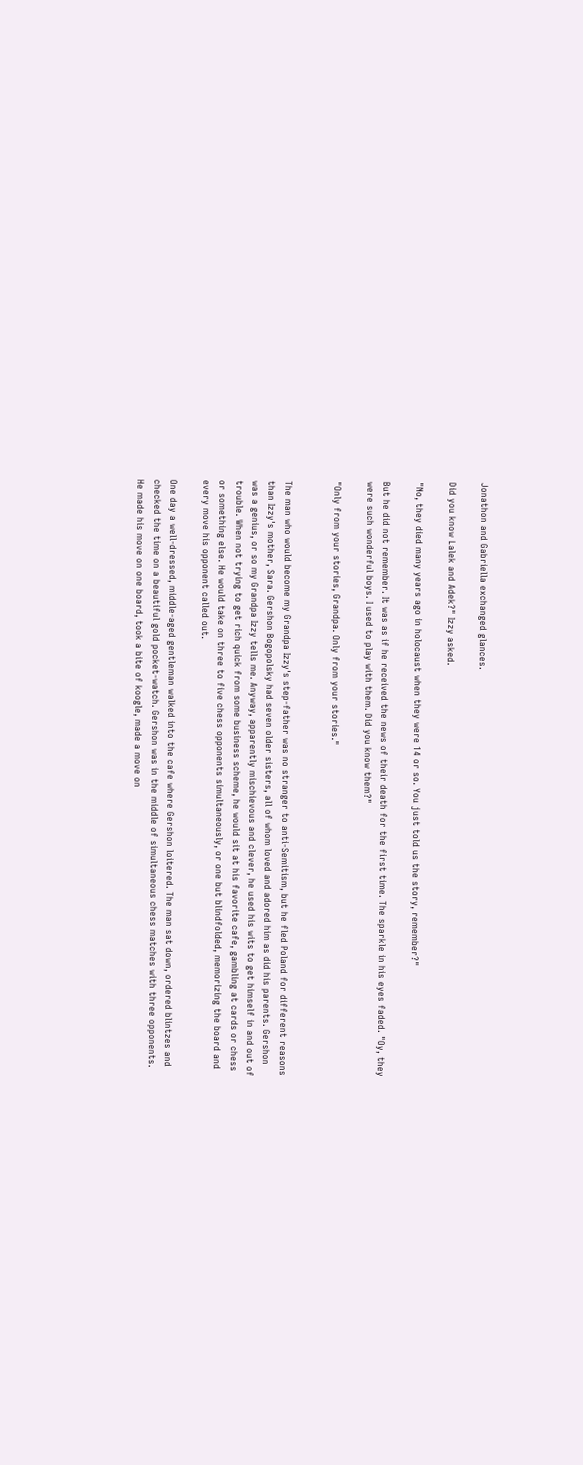Jonathon and Gabriella exchanged glances.

Did you know Lalek and Adek?" Izzy asked.

"No, they died many years ago in holocaust when they were 14 or so. You just told us the story, remember?"

But he did not remember. It was as if he received the news of their death for the first time. The sparkle in his eyes faded. "Oy, they were such wonderful boys. I used to play with them. Did you know them?"

"Only from your stories, Grandpa. Only from your stories."


The man who would become my Grandpa Izzy's step-father was no stranger to anti-Semitism, but he fled Poland for different reasons than Izzy's mother, Sara. Gershon Bogopolsky had seven older sisters, all of whom loved and adored him as did his parents. Gershon was a genius, or so my Grandpa Izzy tells me. Anyway, apparently mischievous and clever, he used his wits to get himself in and out of trouble. When not trying to get rich quick from some business scheme, he would sit at his favorite cafe, gambling at cards or chess or something else. He would take on three to five chess opponents simultaneously, or one but blindfolded, memorizing the board and every move his opponent called out.

One day a well-dressed, middle-aged gentleman walked into the cafe where Gershon loitered. The man sat down, ordered blintzes and checked the time on a beautiful gold pocket-watch. Gershon was in the middle of simultaneous chess matches with three opponents. He made his move on one board, took a bite of koogle, made a move on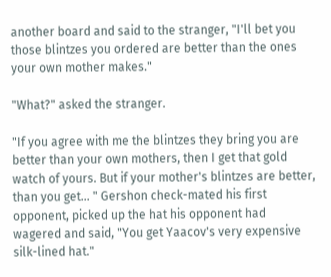another board and said to the stranger, "I'll bet you those blintzes you ordered are better than the ones your own mother makes."

"What?" asked the stranger.

"If you agree with me the blintzes they bring you are better than your own mothers, then I get that gold watch of yours. But if your mother's blintzes are better, than you get... " Gershon check-mated his first opponent, picked up the hat his opponent had wagered and said, "You get Yaacov's very expensive silk-lined hat."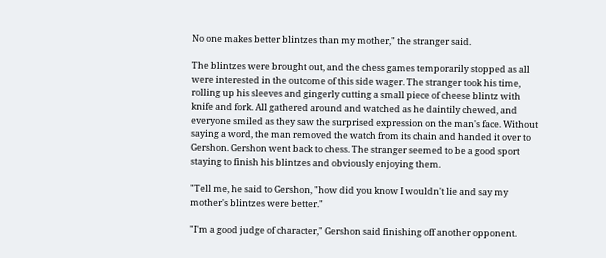No one makes better blintzes than my mother," the stranger said.

The blintzes were brought out, and the chess games temporarily stopped as all were interested in the outcome of this side wager. The stranger took his time, rolling up his sleeves and gingerly cutting a small piece of cheese blintz with knife and fork. All gathered around and watched as he daintily chewed, and everyone smiled as they saw the surprised expression on the man's face. Without saying a word, the man removed the watch from its chain and handed it over to Gershon. Gershon went back to chess. The stranger seemed to be a good sport staying to finish his blintzes and obviously enjoying them.

"Tell me, he said to Gershon, "how did you know I wouldn't lie and say my mother's blintzes were better."

"I'm a good judge of character," Gershon said finishing off another opponent.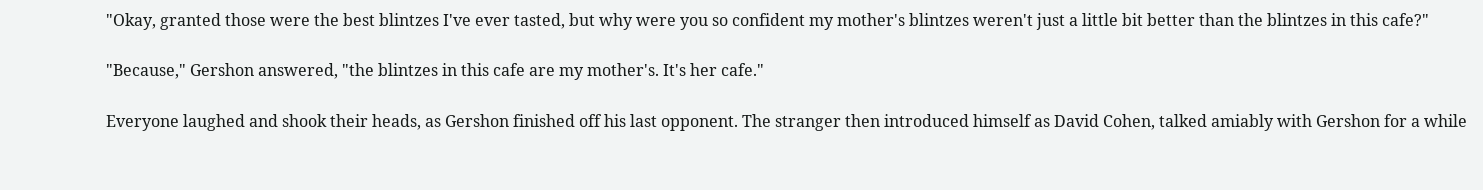"Okay, granted those were the best blintzes I've ever tasted, but why were you so confident my mother's blintzes weren't just a little bit better than the blintzes in this cafe?"

"Because," Gershon answered, "the blintzes in this cafe are my mother's. It's her cafe."

Everyone laughed and shook their heads, as Gershon finished off his last opponent. The stranger then introduced himself as David Cohen, talked amiably with Gershon for a while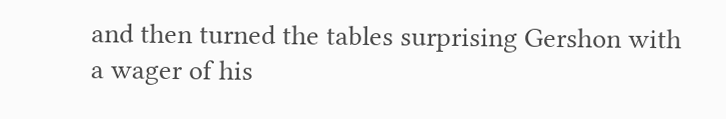and then turned the tables surprising Gershon with a wager of his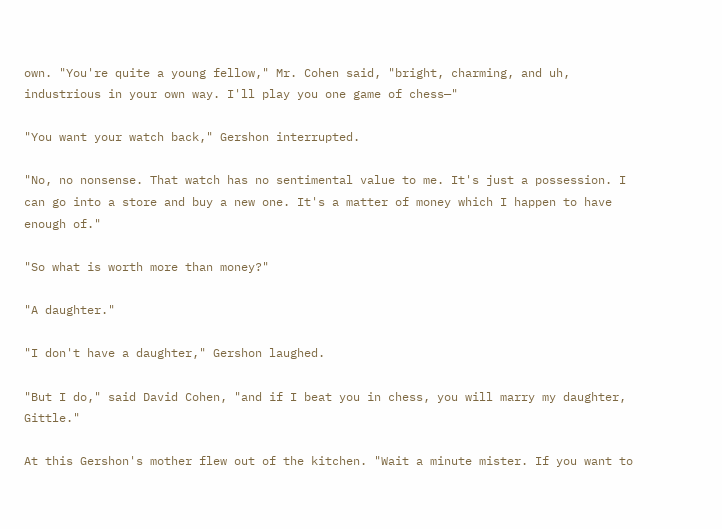own. "You're quite a young fellow," Mr. Cohen said, "bright, charming, and uh, industrious in your own way. I'll play you one game of chess—"

"You want your watch back," Gershon interrupted.

"No, no nonsense. That watch has no sentimental value to me. It's just a possession. I can go into a store and buy a new one. It's a matter of money which I happen to have enough of."

"So what is worth more than money?"

"A daughter."

"I don't have a daughter," Gershon laughed.

"But I do," said David Cohen, "and if I beat you in chess, you will marry my daughter, Gittle."

At this Gershon's mother flew out of the kitchen. "Wait a minute mister. If you want to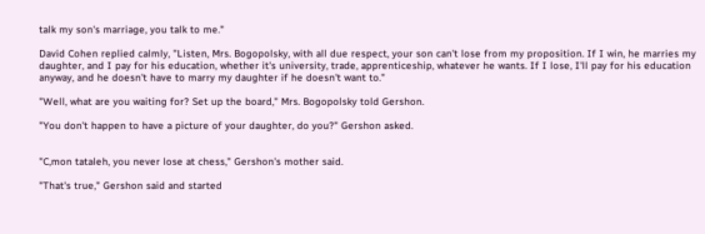talk my son's marriage, you talk to me."

David Cohen replied calmly, "Listen, Mrs. Bogopolsky, with all due respect, your son can't lose from my proposition. If I win, he marries my daughter, and I pay for his education, whether it's university, trade, apprenticeship, whatever he wants. If I lose, I'll pay for his education anyway, and he doesn't have to marry my daughter if he doesn't want to."

"Well, what are you waiting for? Set up the board," Mrs. Bogopolsky told Gershon.

"You don't happen to have a picture of your daughter, do you?" Gershon asked.


"C,mon tataleh, you never lose at chess," Gershon's mother said.

"That's true," Gershon said and started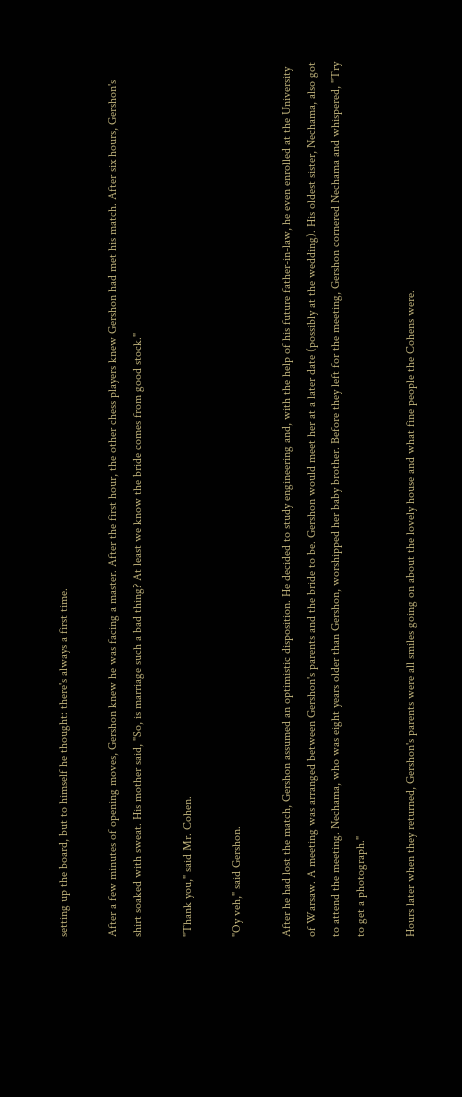setting up the board, but to himself he thought: there's always a first time.

After a few minutes of opening moves, Gershon knew he was facing a master. After the first hour, the other chess players knew Gershon had met his match. After six hours, Gershon's shirt soaked with sweat. His mother said, "So, is marriage such a bad thing? At least we know the bride comes from good stock."

"Thank you," said Mr. Cohen.

"Oy veh," said Gershon.

After he had lost the match, Gershon assumed an optimistic disposition. He decided to study engineering and, with the help of his future father-in-law, he even enrolled at the University of Warsaw. A meeting was arranged between Gershon's parents and the bride to be. Gershon would meet her at a later date (possibly at the wedding). His oldest sister, Nechama, also got to attend the meeting. Nechama, who was eight years older than Gershon, worshipped her baby brother. Before they left for the meeting, Gershon cornered Nechama and whispered, "Try to get a photograph."

Hours later when they returned, Gershon's parents were all smiles going on about the lovely house and what fine people the Cohens were.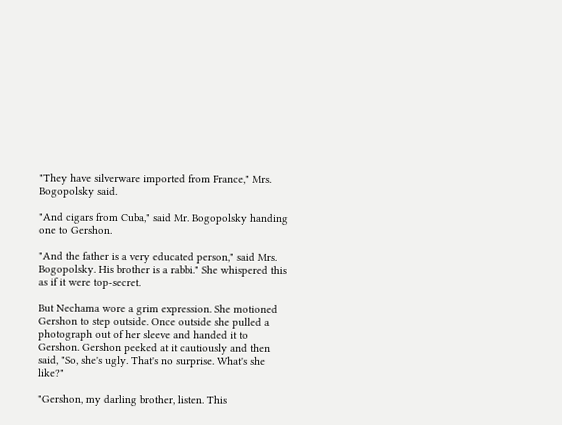"They have silverware imported from France," Mrs. Bogopolsky said.

"And cigars from Cuba," said Mr. Bogopolsky handing one to Gershon.

"And the father is a very educated person," said Mrs. Bogopolsky. His brother is a rabbi." She whispered this as if it were top-secret.

But Nechama wore a grim expression. She motioned Gershon to step outside. Once outside she pulled a photograph out of her sleeve and handed it to Gershon. Gershon peeked at it cautiously and then said, "So, she's ugly. That's no surprise. What's she like?"

"Gershon, my darling brother, listen. This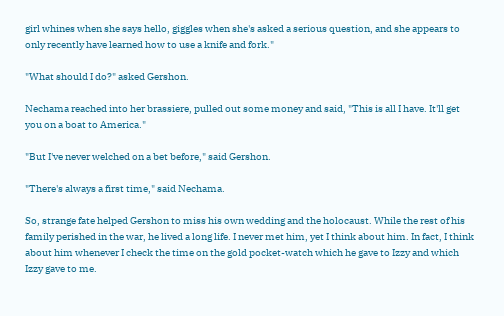girl whines when she says hello, giggles when she's asked a serious question, and she appears to only recently have learned how to use a knife and fork."

"What should I do?" asked Gershon.

Nechama reached into her brassiere, pulled out some money and said, "This is all I have. It'll get you on a boat to America."

"But I've never welched on a bet before," said Gershon.

"There's always a first time," said Nechama.

So, strange fate helped Gershon to miss his own wedding and the holocaust. While the rest of his family perished in the war, he lived a long life. I never met him, yet I think about him. In fact, I think about him whenever I check the time on the gold pocket-watch which he gave to Izzy and which Izzy gave to me.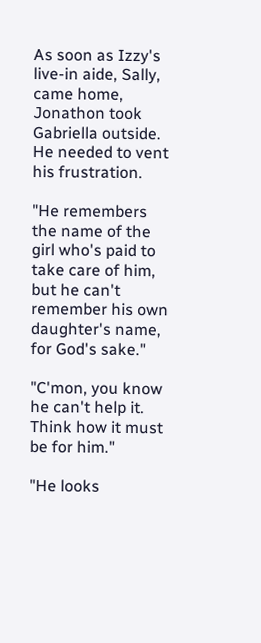As soon as Izzy's live-in aide, Sally, came home, Jonathon took Gabriella outside. He needed to vent his frustration.

"He remembers the name of the girl who's paid to take care of him, but he can't remember his own daughter's name, for God's sake."

"C'mon, you know he can't help it. Think how it must be for him."

"He looks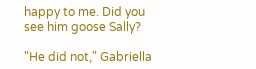happy to me. Did you see him goose Sally?

"He did not," Gabriella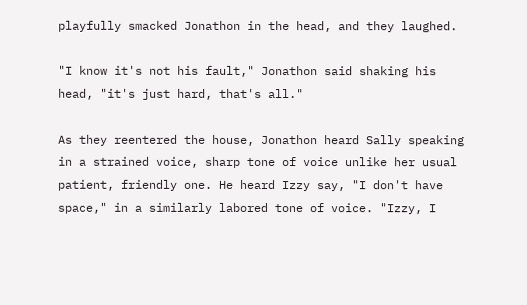playfully smacked Jonathon in the head, and they laughed.

"I know it's not his fault," Jonathon said shaking his head, "it's just hard, that's all."

As they reentered the house, Jonathon heard Sally speaking in a strained voice, sharp tone of voice unlike her usual patient, friendly one. He heard Izzy say, "I don't have space," in a similarly labored tone of voice. "Izzy, I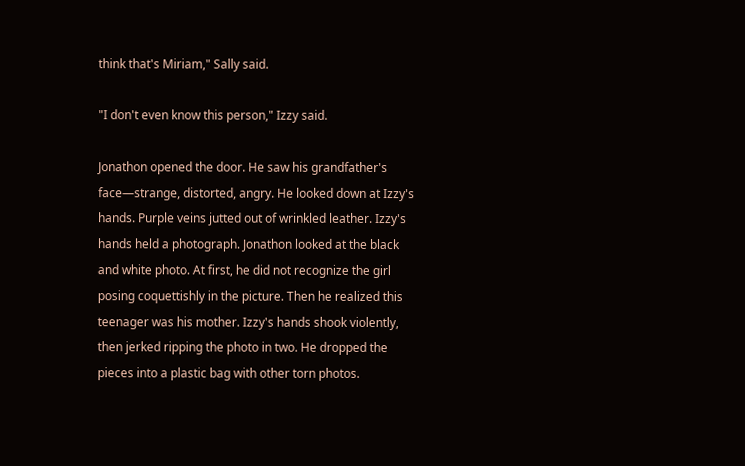think that's Miriam," Sally said.

"I don't even know this person," Izzy said.

Jonathon opened the door. He saw his grandfather's face—strange, distorted, angry. He looked down at Izzy's hands. Purple veins jutted out of wrinkled leather. Izzy's hands held a photograph. Jonathon looked at the black and white photo. At first, he did not recognize the girl posing coquettishly in the picture. Then he realized this teenager was his mother. Izzy's hands shook violently, then jerked ripping the photo in two. He dropped the pieces into a plastic bag with other torn photos.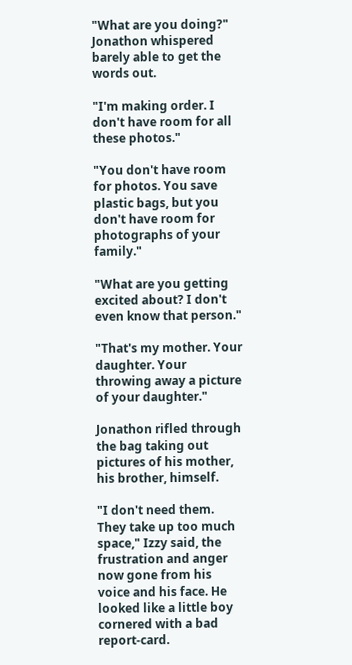"What are you doing?" Jonathon whispered barely able to get the words out.

"I'm making order. I don't have room for all these photos."

"You don't have room for photos. You save plastic bags, but you don't have room for photographs of your family."

"What are you getting excited about? I don't even know that person."

"That's my mother. Your daughter. Your throwing away a picture of your daughter."

Jonathon rifled through the bag taking out pictures of his mother, his brother, himself.

"I don't need them. They take up too much space," Izzy said, the frustration and anger now gone from his voice and his face. He looked like a little boy cornered with a bad report-card.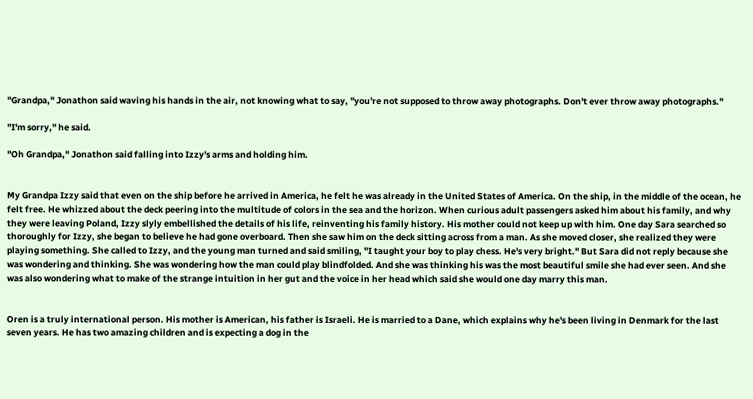"Grandpa," Jonathon said waving his hands in the air, not knowing what to say, "you're not supposed to throw away photographs. Don't ever throw away photographs."

"I'm sorry," he said.

"Oh Grandpa," Jonathon said falling into Izzy's arms and holding him.


My Grandpa Izzy said that even on the ship before he arrived in America, he felt he was already in the United States of America. On the ship, in the middle of the ocean, he felt free. He whizzed about the deck peering into the multitude of colors in the sea and the horizon. When curious adult passengers asked him about his family, and why they were leaving Poland, Izzy slyly embellished the details of his life, reinventing his family history. His mother could not keep up with him. One day Sara searched so thoroughly for Izzy, she began to believe he had gone overboard. Then she saw him on the deck sitting across from a man. As she moved closer, she realized they were playing something. She called to Izzy, and the young man turned and said smiling, "I taught your boy to play chess. He's very bright." But Sara did not reply because she was wondering and thinking. She was wondering how the man could play blindfolded. And she was thinking his was the most beautiful smile she had ever seen. And she was also wondering what to make of the strange intuition in her gut and the voice in her head which said she would one day marry this man.


Oren is a truly international person. His mother is American, his father is Israeli. He is married to a Dane, which explains why he's been living in Denmark for the last seven years. He has two amazing children and is expecting a dog in the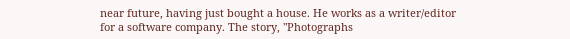near future, having just bought a house. He works as a writer/editor for a software company. The story, "Photographs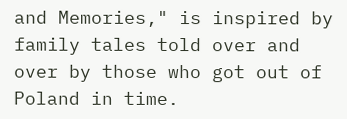and Memories," is inspired by family tales told over and over by those who got out of Poland in time.